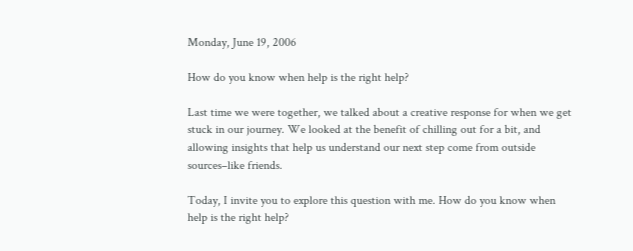Monday, June 19, 2006

How do you know when help is the right help?

Last time we were together, we talked about a creative response for when we get stuck in our journey. We looked at the benefit of chilling out for a bit, and allowing insights that help us understand our next step come from outside sources–like friends.

Today, I invite you to explore this question with me. How do you know when help is the right help?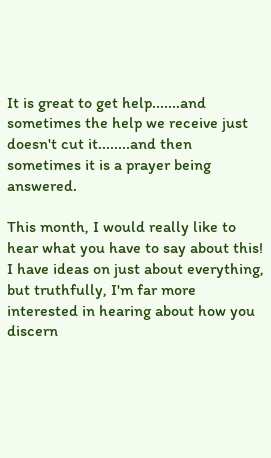It is great to get help.......and sometimes the help we receive just doesn't cut it........and then sometimes it is a prayer being answered.

This month, I would really like to hear what you have to say about this! I have ideas on just about everything, but truthfully, I'm far more interested in hearing about how you discern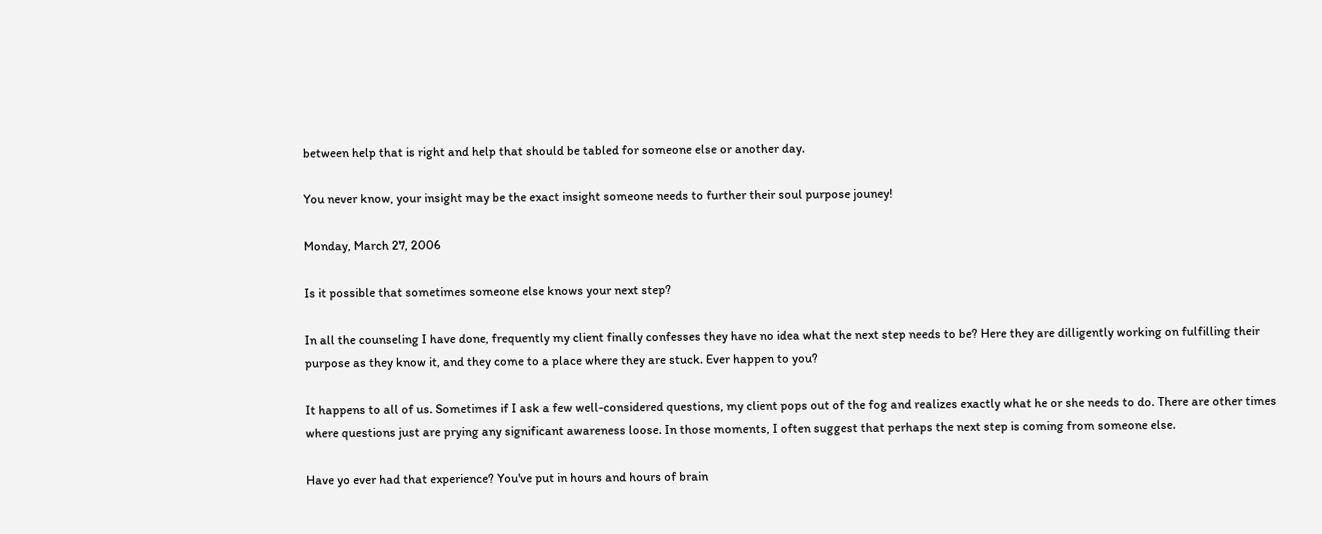between help that is right and help that should be tabled for someone else or another day.

You never know, your insight may be the exact insight someone needs to further their soul purpose jouney!

Monday, March 27, 2006

Is it possible that sometimes someone else knows your next step?

In all the counseling I have done, frequently my client finally confesses they have no idea what the next step needs to be? Here they are dilligently working on fulfilling their purpose as they know it, and they come to a place where they are stuck. Ever happen to you?

It happens to all of us. Sometimes if I ask a few well-considered questions, my client pops out of the fog and realizes exactly what he or she needs to do. There are other times where questions just are prying any significant awareness loose. In those moments, I often suggest that perhaps the next step is coming from someone else.

Have yo ever had that experience? You've put in hours and hours of brain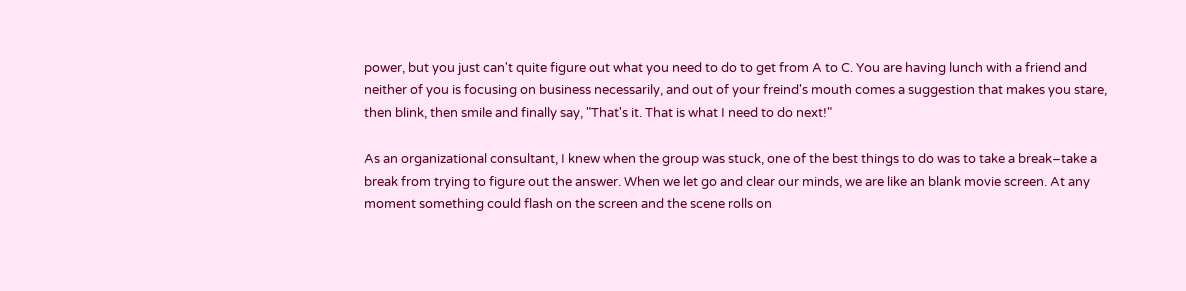power, but you just can't quite figure out what you need to do to get from A to C. You are having lunch with a friend and neither of you is focusing on business necessarily, and out of your freind's mouth comes a suggestion that makes you stare, then blink, then smile and finally say, "That's it. That is what I need to do next!"

As an organizational consultant, I knew when the group was stuck, one of the best things to do was to take a break–take a break from trying to figure out the answer. When we let go and clear our minds, we are like an blank movie screen. At any moment something could flash on the screen and the scene rolls on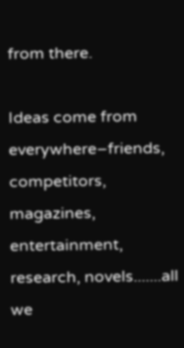from there.

Ideas come from everywhere–friends, competitors, magazines, entertainment, research, novels.......all we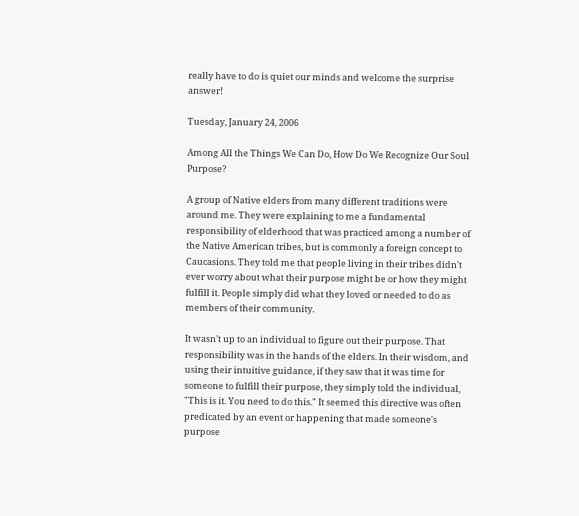really have to do is quiet our minds and welcome the surprise answer!

Tuesday, January 24, 2006

Among All the Things We Can Do, How Do We Recognize Our Soul Purpose?

A group of Native elders from many different traditions were around me. They were explaining to me a fundamental responsibility of elderhood that was practiced among a number of the Native American tribes, but is commonly a foreign concept to Caucasions. They told me that people living in their tribes didn't ever worry about what their purpose might be or how they might fulfill it. People simply did what they loved or needed to do as members of their community.

It wasn't up to an individual to figure out their purpose. That responsibility was in the hands of the elders. In their wisdom, and using their intuitive guidance, if they saw that it was time for someone to fulfill their purpose, they simply told the individual, "This is it. You need to do this." It seemed this directive was often predicated by an event or happening that made someone's purpose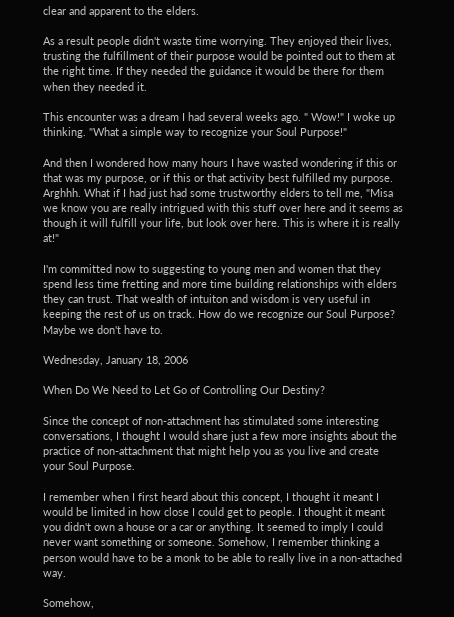clear and apparent to the elders.

As a result people didn't waste time worrying. They enjoyed their lives, trusting the fulfillment of their purpose would be pointed out to them at the right time. If they needed the guidance it would be there for them when they needed it.

This encounter was a dream I had several weeks ago. " Wow!" I woke up thinking. "What a simple way to recognize your Soul Purpose!"

And then I wondered how many hours I have wasted wondering if this or that was my purpose, or if this or that activity best fulfilled my purpose. Arghhh. What if I had just had some trustworthy elders to tell me, "Misa we know you are really intrigued with this stuff over here and it seems as though it will fulfill your life, but look over here. This is where it is really at!"

I'm committed now to suggesting to young men and women that they spend less time fretting and more time building relationships with elders they can trust. That wealth of intuiton and wisdom is very useful in keeping the rest of us on track. How do we recognize our Soul Purpose? Maybe we don't have to.

Wednesday, January 18, 2006

When Do We Need to Let Go of Controlling Our Destiny?

Since the concept of non-attachment has stimulated some interesting conversations, I thought I would share just a few more insights about the practice of non-attachment that might help you as you live and create your Soul Purpose.

I remember when I first heard about this concept, I thought it meant I would be limited in how close I could get to people. I thought it meant you didn't own a house or a car or anything. It seemed to imply I could never want something or someone. Somehow, I remember thinking a person would have to be a monk to be able to really live in a non-attached way.

Somehow,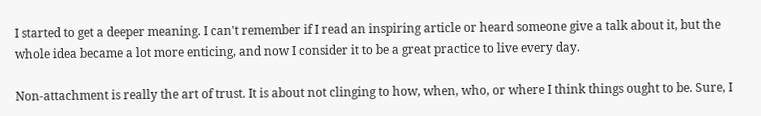I started to get a deeper meaning. I can't remember if I read an inspiring article or heard someone give a talk about it, but the whole idea became a lot more enticing, and now I consider it to be a great practice to live every day.

Non-attachment is really the art of trust. It is about not clinging to how, when, who, or where I think things ought to be. Sure, I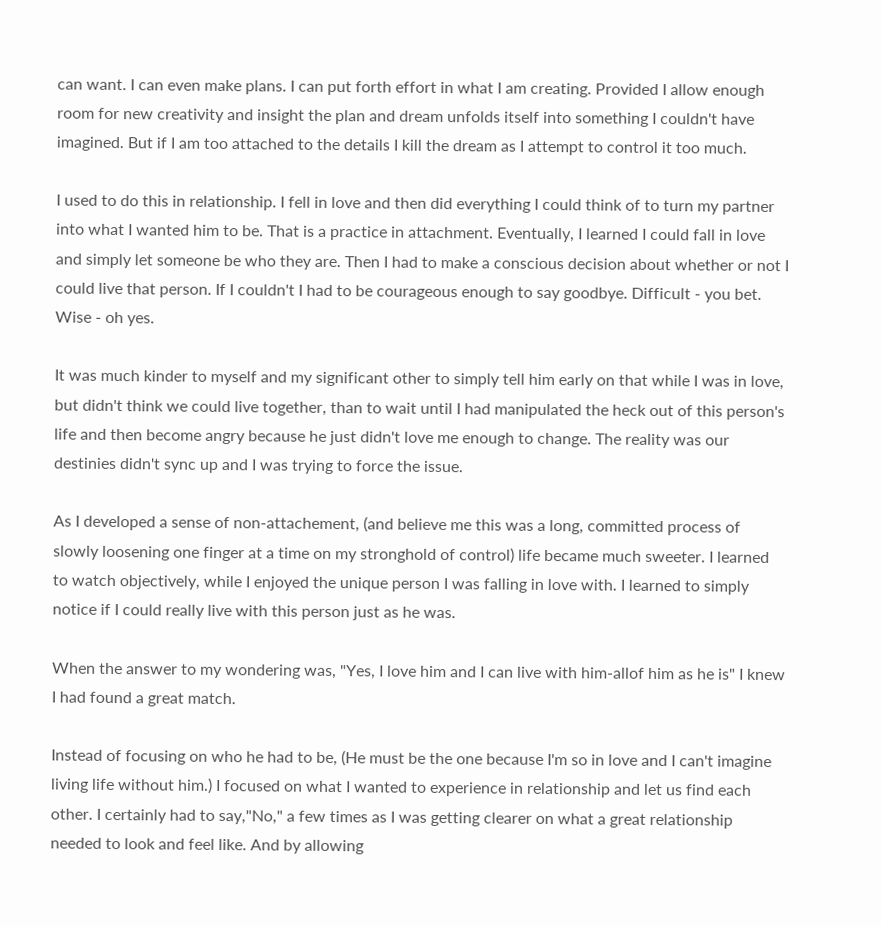can want. I can even make plans. I can put forth effort in what I am creating. Provided I allow enough room for new creativity and insight the plan and dream unfolds itself into something I couldn't have imagined. But if I am too attached to the details I kill the dream as I attempt to control it too much.

I used to do this in relationship. I fell in love and then did everything I could think of to turn my partner into what I wanted him to be. That is a practice in attachment. Eventually, I learned I could fall in love and simply let someone be who they are. Then I had to make a conscious decision about whether or not I could live that person. If I couldn't I had to be courageous enough to say goodbye. Difficult - you bet. Wise - oh yes.

It was much kinder to myself and my significant other to simply tell him early on that while I was in love, but didn't think we could live together, than to wait until I had manipulated the heck out of this person's life and then become angry because he just didn't love me enough to change. The reality was our destinies didn't sync up and I was trying to force the issue.

As I developed a sense of non-attachement, (and believe me this was a long, committed process of slowly loosening one finger at a time on my stronghold of control) life became much sweeter. I learned to watch objectively, while I enjoyed the unique person I was falling in love with. I learned to simply notice if I could really live with this person just as he was.

When the answer to my wondering was, "Yes, I love him and I can live with him-allof him as he is" I knew I had found a great match.

Instead of focusing on who he had to be, (He must be the one because I'm so in love and I can't imagine living life without him.) I focused on what I wanted to experience in relationship and let us find each other. I certainly had to say,"No," a few times as I was getting clearer on what a great relationship needed to look and feel like. And by allowing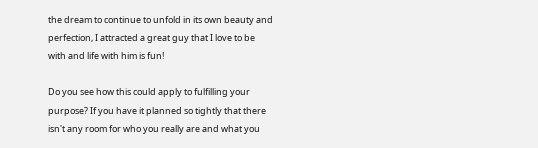the dream to continue to unfold in its own beauty and perfection, I attracted a great guy that I love to be with and life with him is fun!

Do you see how this could apply to fulfilling your purpose? If you have it planned so tightly that there isn't any room for who you really are and what you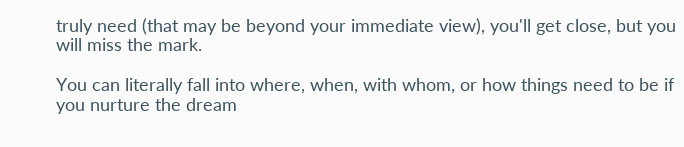truly need (that may be beyond your immediate view), you'll get close, but you will miss the mark.

You can literally fall into where, when, with whom, or how things need to be if you nurture the dream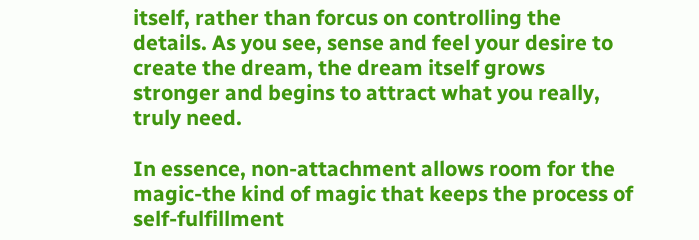itself, rather than forcus on controlling the details. As you see, sense and feel your desire to create the dream, the dream itself grows stronger and begins to attract what you really, truly need.

In essence, non-attachment allows room for the magic-the kind of magic that keeps the process of self-fulfillment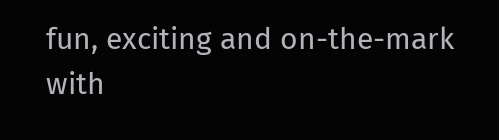fun, exciting and on-the-mark with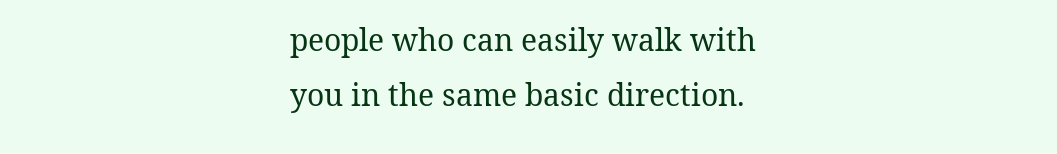people who can easily walk with you in the same basic direction.